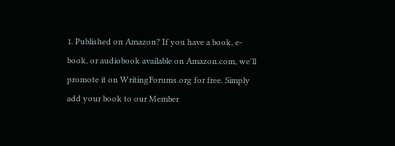1. Published on Amazon? If you have a book, e-book, or audiobook available on Amazon.com, we'll promote it on WritingForums.org for free. Simply add your book to our Member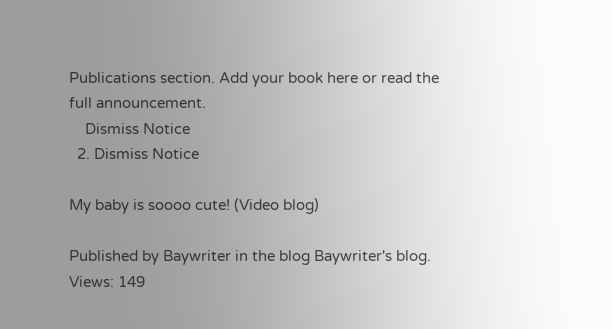Publications section. Add your book here or read the full announcement.
    Dismiss Notice
  2. Dismiss Notice

My baby is soooo cute! (Video blog)

Published by Baywriter in the blog Baywriter's blog. Views: 149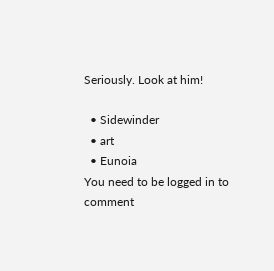Seriously. Look at him!

  • Sidewinder
  • art
  • Eunoia
You need to be logged in to comment